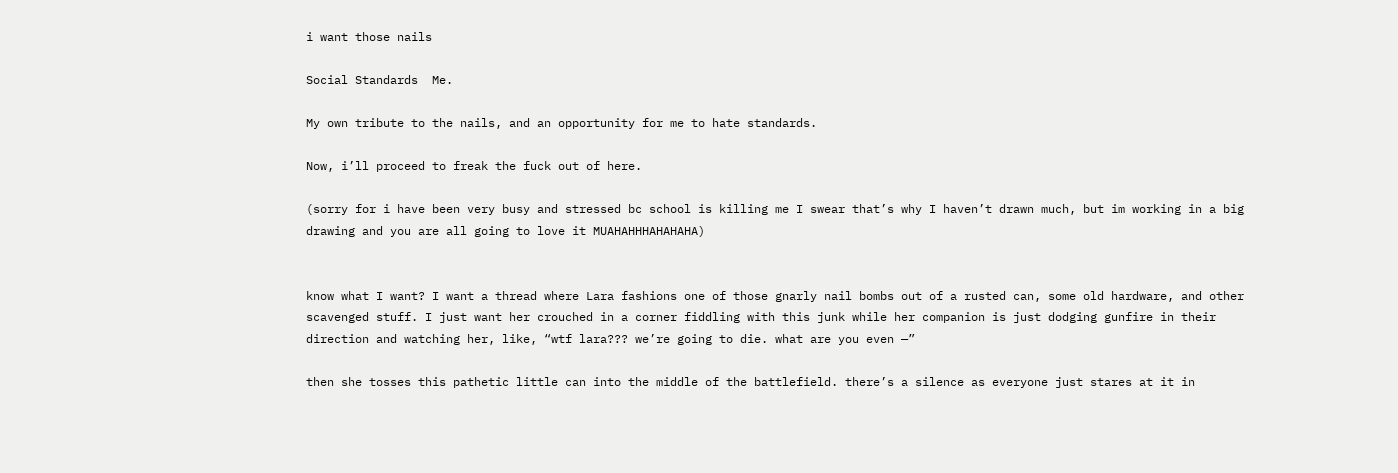i want those nails

Social Standards  Me.

My own tribute to the nails, and an opportunity for me to hate standards.

Now, i’ll proceed to freak the fuck out of here.

(sorry for i have been very busy and stressed bc school is killing me I swear that’s why I haven’t drawn much, but im working in a big drawing and you are all going to love it MUAHAHHHAHAHAHA)


know what I want? I want a thread where Lara fashions one of those gnarly nail bombs out of a rusted can, some old hardware, and other scavenged stuff. I just want her crouched in a corner fiddling with this junk while her companion is just dodging gunfire in their direction and watching her, like, “wtf lara??? we’re going to die. what are you even —”

then she tosses this pathetic little can into the middle of the battlefield. there’s a silence as everyone just stares at it in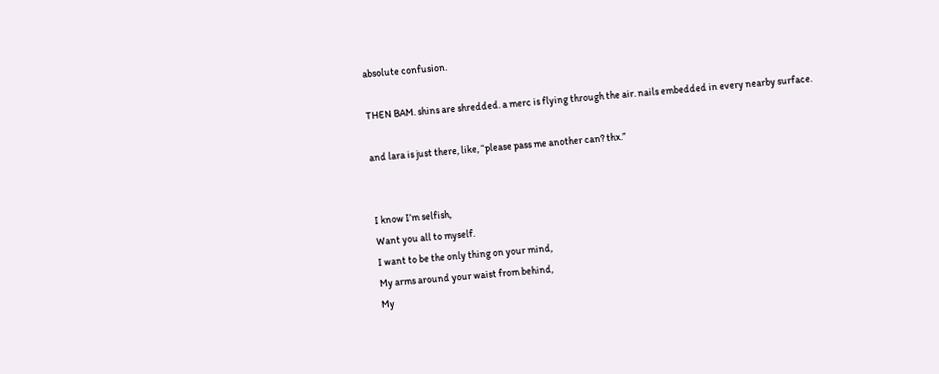absolute confusion.

THEN BAM. shins are shredded. a merc is flying through the air. nails embedded in every nearby surface.

and lara is just there, like, “please pass me another can? thx.”


I know I’m selfish,
Want you all to myself.
I want to be the only thing on your mind,
My arms around your waist from behind,
My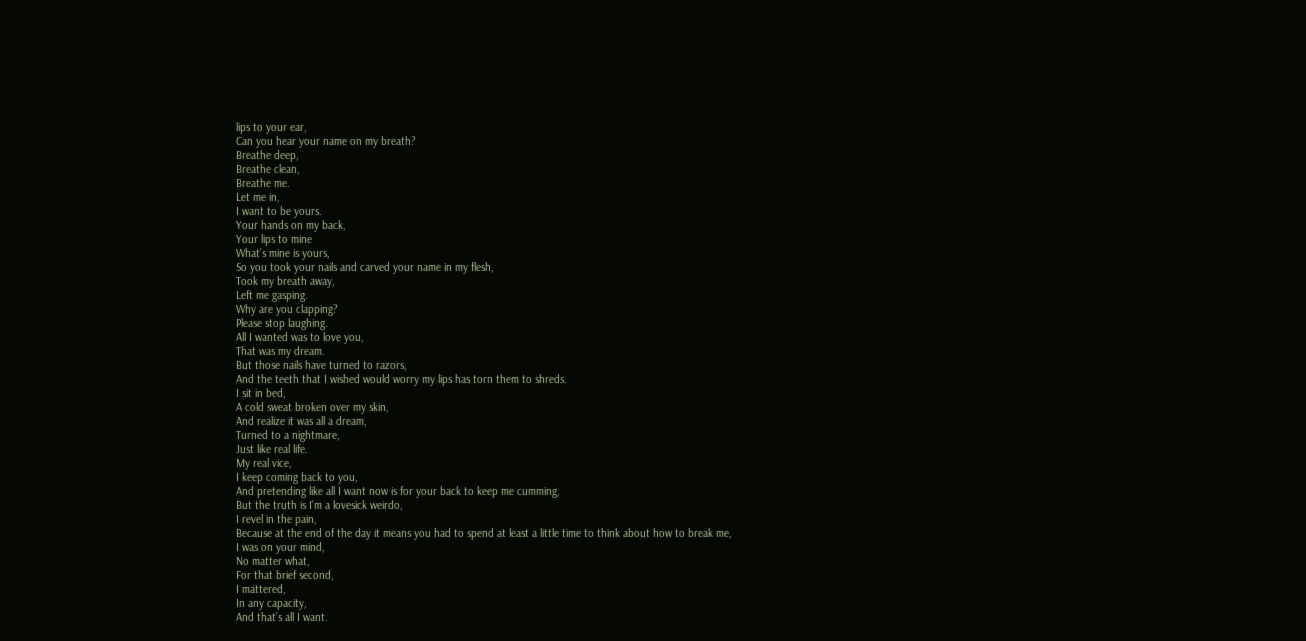lips to your ear,
Can you hear your name on my breath?
Breathe deep,
Breathe clean,
Breathe me.
Let me in,
I want to be yours.
Your hands on my back,
Your lips to mine
What’s mine is yours,
So you took your nails and carved your name in my flesh,
Took my breath away,
Left me gasping.
Why are you clapping?
Please stop laughing.
All I wanted was to love you,
That was my dream.
But those nails have turned to razors,
And the teeth that I wished would worry my lips has torn them to shreds.
I sit in bed,
A cold sweat broken over my skin,
And realize it was all a dream,
Turned to a nightmare,
Just like real life.
My real vice,
I keep coming back to you,
And pretending like all I want now is for your back to keep me cumming,
But the truth is I’m a lovesick weirdo,
I revel in the pain,
Because at the end of the day it means you had to spend at least a little time to think about how to break me,
I was on your mind,
No matter what,
For that brief second,
I mattered,
In any capacity,
And that’s all I want.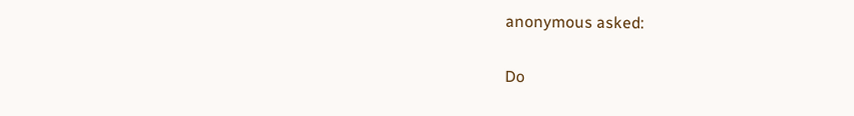anonymous asked:

Do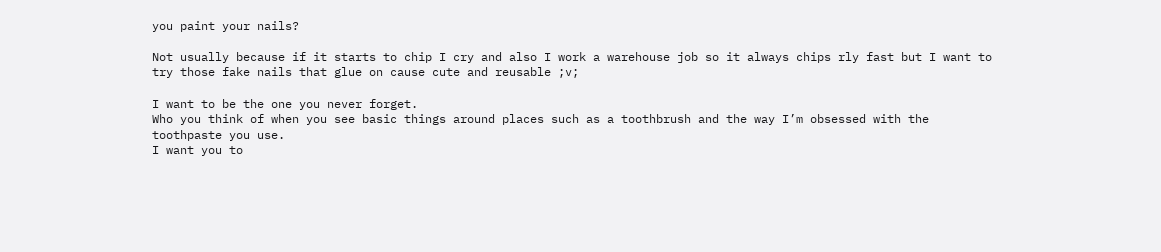you paint your nails?

Not usually because if it starts to chip I cry and also I work a warehouse job so it always chips rly fast but I want to try those fake nails that glue on cause cute and reusable ;v;

I want to be the one you never forget.
Who you think of when you see basic things around places such as a toothbrush and the way I’m obsessed with the toothpaste you use.
I want you to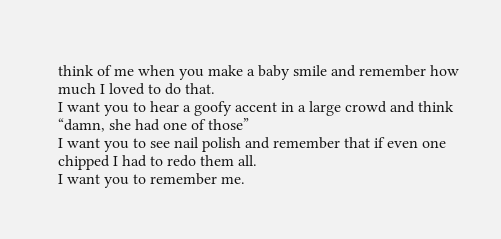think of me when you make a baby smile and remember how much I loved to do that.
I want you to hear a goofy accent in a large crowd and think “damn, she had one of those”
I want you to see nail polish and remember that if even one chipped I had to redo them all.
I want you to remember me.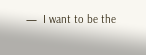—  I want to be the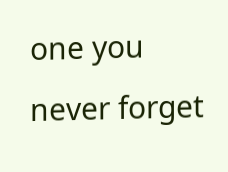one you never forget